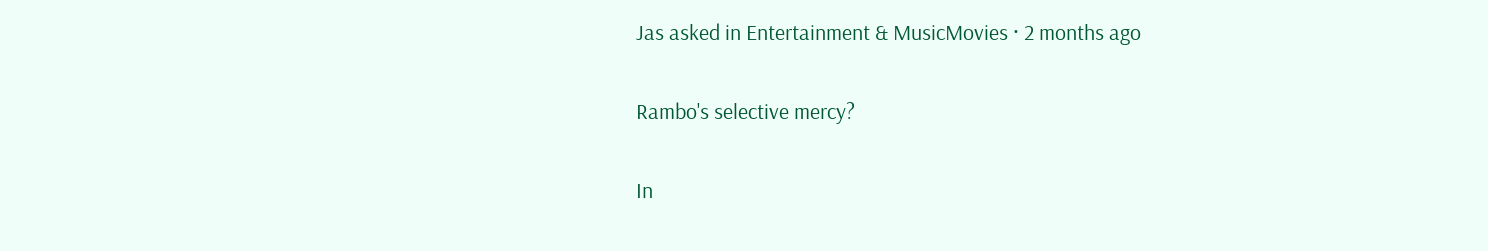Jas asked in Entertainment & MusicMovies · 2 months ago

Rambo's selective mercy?

In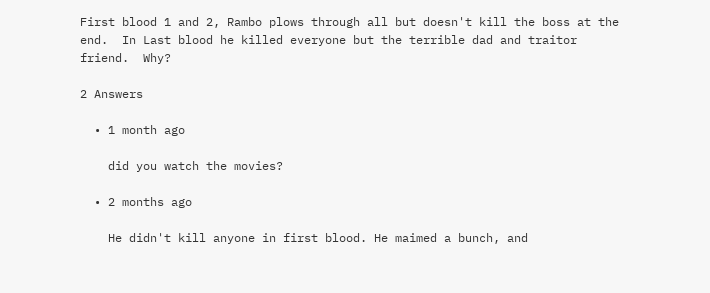First blood 1 and 2, Rambo plows through all but doesn't kill the boss at the end.  In Last blood he killed everyone but the terrible dad and traitor friend.  Why?

2 Answers

  • 1 month ago

    did you watch the movies?

  • 2 months ago

    He didn't kill anyone in first blood. He maimed a bunch, and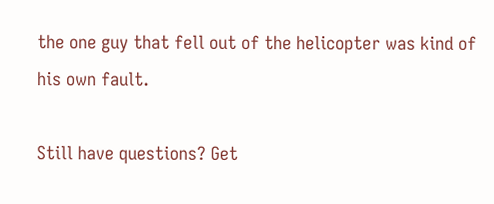the one guy that fell out of the helicopter was kind of his own fault.

Still have questions? Get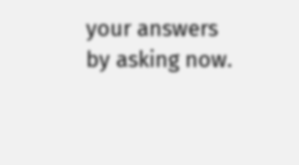your answers by asking now.